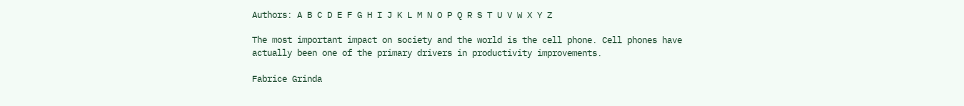Authors: A B C D E F G H I J K L M N O P Q R S T U V W X Y Z

The most important impact on society and the world is the cell phone. Cell phones have actually been one of the primary drivers in productivity improvements.

Fabrice Grinda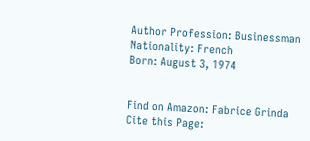Author Profession: Businessman
Nationality: French
Born: August 3, 1974


Find on Amazon: Fabrice Grinda
Cite this Page: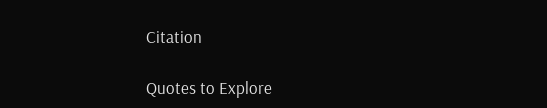Citation

Quotes to Explore